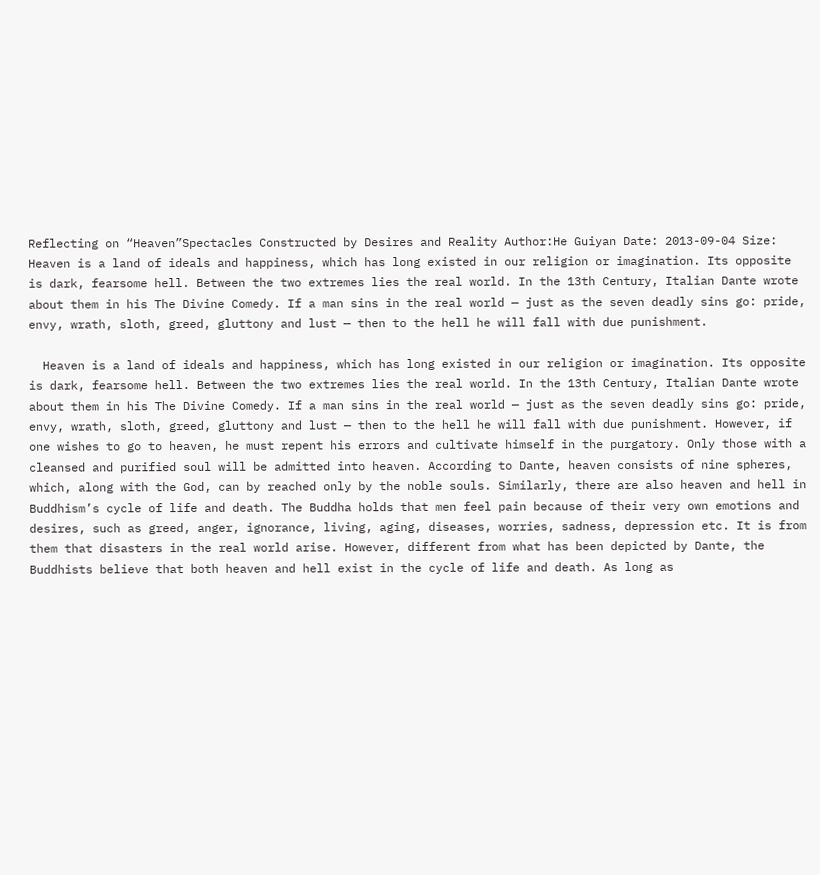Reflecting on “Heaven”Spectacles Constructed by Desires and Reality Author:He Guiyan Date: 2013-09-04 Size:
Heaven is a land of ideals and happiness, which has long existed in our religion or imagination. Its opposite is dark, fearsome hell. Between the two extremes lies the real world. In the 13th Century, Italian Dante wrote about them in his The Divine Comedy. If a man sins in the real world — just as the seven deadly sins go: pride, envy, wrath, sloth, greed, gluttony and lust — then to the hell he will fall with due punishment.

  Heaven is a land of ideals and happiness, which has long existed in our religion or imagination. Its opposite is dark, fearsome hell. Between the two extremes lies the real world. In the 13th Century, Italian Dante wrote about them in his The Divine Comedy. If a man sins in the real world — just as the seven deadly sins go: pride, envy, wrath, sloth, greed, gluttony and lust — then to the hell he will fall with due punishment. However, if one wishes to go to heaven, he must repent his errors and cultivate himself in the purgatory. Only those with a cleansed and purified soul will be admitted into heaven. According to Dante, heaven consists of nine spheres, which, along with the God, can by reached only by the noble souls. Similarly, there are also heaven and hell in Buddhism’s cycle of life and death. The Buddha holds that men feel pain because of their very own emotions and desires, such as greed, anger, ignorance, living, aging, diseases, worries, sadness, depression etc. It is from them that disasters in the real world arise. However, different from what has been depicted by Dante, the Buddhists believe that both heaven and hell exist in the cycle of life and death. As long as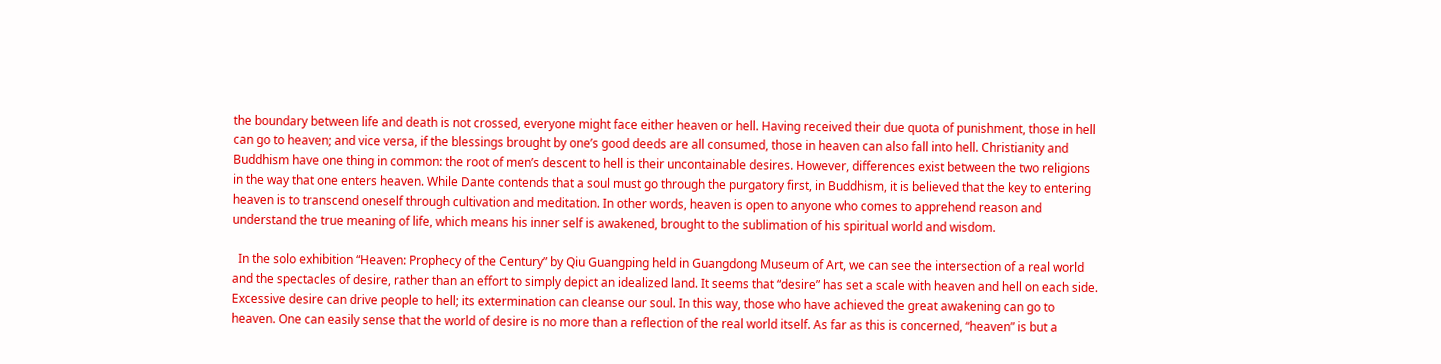the boundary between life and death is not crossed, everyone might face either heaven or hell. Having received their due quota of punishment, those in hell can go to heaven; and vice versa, if the blessings brought by one’s good deeds are all consumed, those in heaven can also fall into hell. Christianity and Buddhism have one thing in common: the root of men’s descent to hell is their uncontainable desires. However, differences exist between the two religions in the way that one enters heaven. While Dante contends that a soul must go through the purgatory first, in Buddhism, it is believed that the key to entering heaven is to transcend oneself through cultivation and meditation. In other words, heaven is open to anyone who comes to apprehend reason and understand the true meaning of life, which means his inner self is awakened, brought to the sublimation of his spiritual world and wisdom.

  In the solo exhibition “Heaven: Prophecy of the Century” by Qiu Guangping held in Guangdong Museum of Art, we can see the intersection of a real world and the spectacles of desire, rather than an effort to simply depict an idealized land. It seems that “desire” has set a scale with heaven and hell on each side. Excessive desire can drive people to hell; its extermination can cleanse our soul. In this way, those who have achieved the great awakening can go to heaven. One can easily sense that the world of desire is no more than a reflection of the real world itself. As far as this is concerned, “heaven” is but a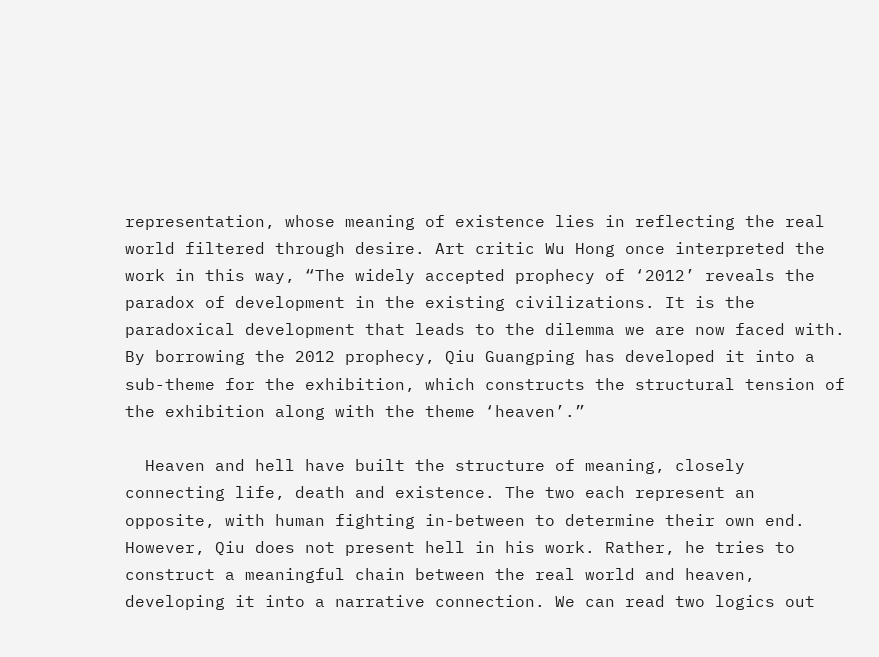representation, whose meaning of existence lies in reflecting the real world filtered through desire. Art critic Wu Hong once interpreted the work in this way, “The widely accepted prophecy of ‘2012’ reveals the paradox of development in the existing civilizations. It is the paradoxical development that leads to the dilemma we are now faced with. By borrowing the 2012 prophecy, Qiu Guangping has developed it into a sub-theme for the exhibition, which constructs the structural tension of the exhibition along with the theme ‘heaven’.”

  Heaven and hell have built the structure of meaning, closely connecting life, death and existence. The two each represent an opposite, with human fighting in-between to determine their own end. However, Qiu does not present hell in his work. Rather, he tries to construct a meaningful chain between the real world and heaven, developing it into a narrative connection. We can read two logics out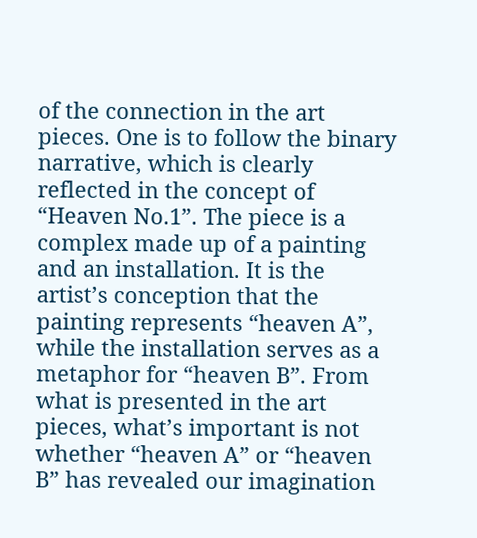of the connection in the art pieces. One is to follow the binary narrative, which is clearly reflected in the concept of “Heaven No.1”. The piece is a complex made up of a painting and an installation. It is the artist’s conception that the painting represents “heaven A”, while the installation serves as a metaphor for “heaven B”. From what is presented in the art pieces, what’s important is not whether “heaven A” or “heaven B” has revealed our imagination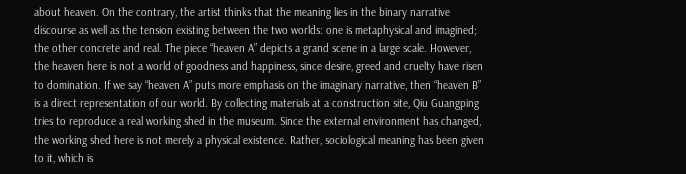about heaven. On the contrary, the artist thinks that the meaning lies in the binary narrative discourse as well as the tension existing between the two worlds: one is metaphysical and imagined; the other concrete and real. The piece “heaven A” depicts a grand scene in a large scale. However, the heaven here is not a world of goodness and happiness, since desire, greed and cruelty have risen to domination. If we say “heaven A” puts more emphasis on the imaginary narrative, then “heaven B” is a direct representation of our world. By collecting materials at a construction site, Qiu Guangping tries to reproduce a real working shed in the museum. Since the external environment has changed, the working shed here is not merely a physical existence. Rather, sociological meaning has been given to it, which is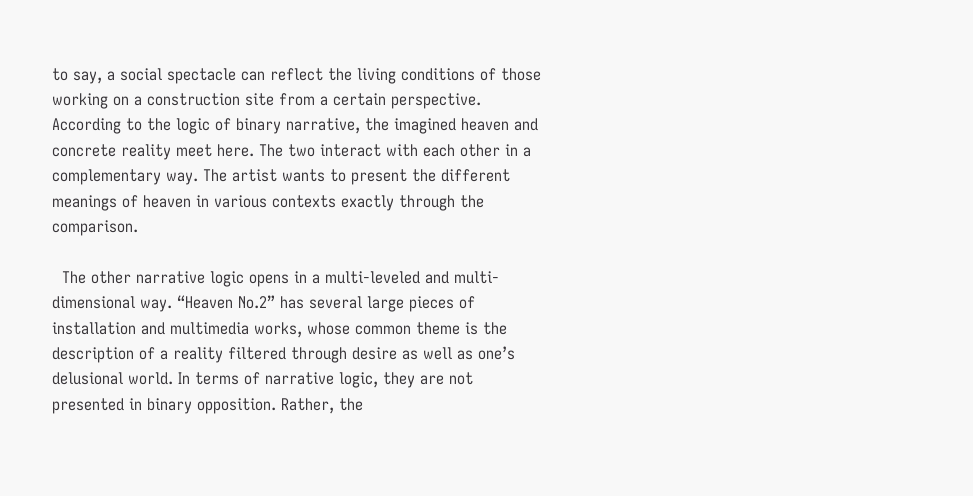to say, a social spectacle can reflect the living conditions of those working on a construction site from a certain perspective. According to the logic of binary narrative, the imagined heaven and concrete reality meet here. The two interact with each other in a complementary way. The artist wants to present the different meanings of heaven in various contexts exactly through the comparison.

  The other narrative logic opens in a multi-leveled and multi-dimensional way. “Heaven No.2” has several large pieces of installation and multimedia works, whose common theme is the description of a reality filtered through desire as well as one’s delusional world. In terms of narrative logic, they are not presented in binary opposition. Rather, the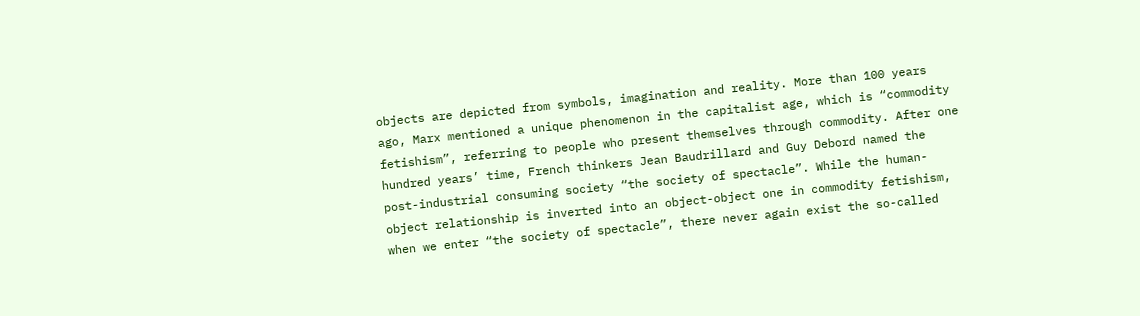objects are depicted from symbols, imagination and reality. More than 100 years ago, Marx mentioned a unique phenomenon in the capitalist age, which is “commodity fetishism”, referring to people who present themselves through commodity. After one hundred years’ time, French thinkers Jean Baudrillard and Guy Debord named the post-industrial consuming society “the society of spectacle”. While the human-object relationship is inverted into an object-object one in commodity fetishism, when we enter “the society of spectacle”, there never again exist the so-called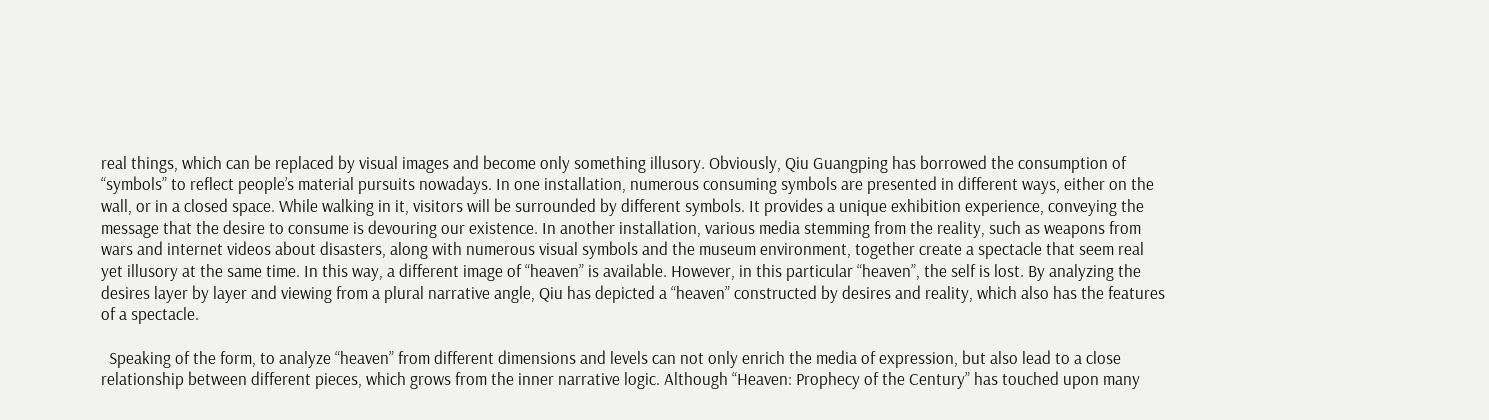real things, which can be replaced by visual images and become only something illusory. Obviously, Qiu Guangping has borrowed the consumption of “symbols” to reflect people’s material pursuits nowadays. In one installation, numerous consuming symbols are presented in different ways, either on the wall, or in a closed space. While walking in it, visitors will be surrounded by different symbols. It provides a unique exhibition experience, conveying the message that the desire to consume is devouring our existence. In another installation, various media stemming from the reality, such as weapons from wars and internet videos about disasters, along with numerous visual symbols and the museum environment, together create a spectacle that seem real yet illusory at the same time. In this way, a different image of “heaven” is available. However, in this particular “heaven”, the self is lost. By analyzing the desires layer by layer and viewing from a plural narrative angle, Qiu has depicted a “heaven” constructed by desires and reality, which also has the features of a spectacle.

  Speaking of the form, to analyze “heaven” from different dimensions and levels can not only enrich the media of expression, but also lead to a close relationship between different pieces, which grows from the inner narrative logic. Although “Heaven: Prophecy of the Century” has touched upon many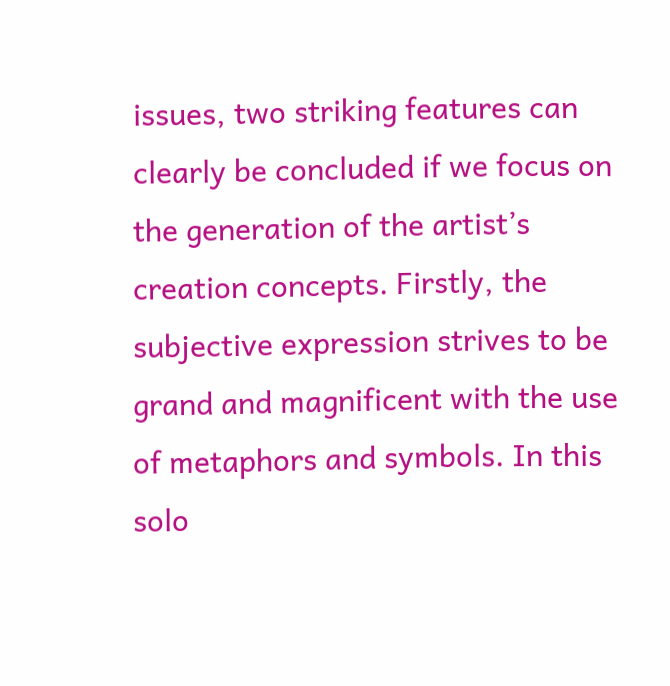issues, two striking features can clearly be concluded if we focus on the generation of the artist’s creation concepts. Firstly, the subjective expression strives to be grand and magnificent with the use of metaphors and symbols. In this solo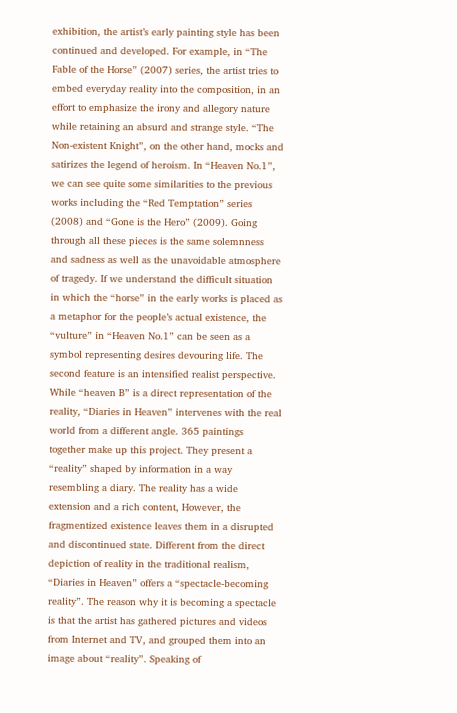exhibition, the artist’s early painting style has been continued and developed. For example, in “The Fable of the Horse” (2007) series, the artist tries to embed everyday reality into the composition, in an effort to emphasize the irony and allegory nature while retaining an absurd and strange style. “The Non-existent Knight”, on the other hand, mocks and satirizes the legend of heroism. In “Heaven No.1”, we can see quite some similarities to the previous works including the “Red Temptation” series (2008) and “Gone is the Hero” (2009). Going through all these pieces is the same solemnness and sadness as well as the unavoidable atmosphere of tragedy. If we understand the difficult situation in which the “horse” in the early works is placed as a metaphor for the people’s actual existence, the “vulture” in “Heaven No.1” can be seen as a symbol representing desires devouring life. The second feature is an intensified realist perspective. While “heaven B” is a direct representation of the reality, “Diaries in Heaven” intervenes with the real world from a different angle. 365 paintings together make up this project. They present a “reality” shaped by information in a way resembling a diary. The reality has a wide extension and a rich content, However, the fragmentized existence leaves them in a disrupted and discontinued state. Different from the direct depiction of reality in the traditional realism, “Diaries in Heaven” offers a “spectacle-becoming reality”. The reason why it is becoming a spectacle is that the artist has gathered pictures and videos from Internet and TV, and grouped them into an image about “reality”. Speaking of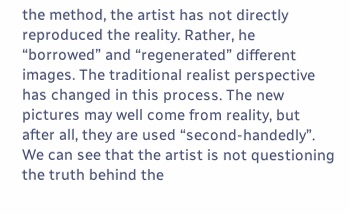the method, the artist has not directly reproduced the reality. Rather, he “borrowed” and “regenerated” different images. The traditional realist perspective has changed in this process. The new pictures may well come from reality, but after all, they are used “second-handedly”. We can see that the artist is not questioning the truth behind the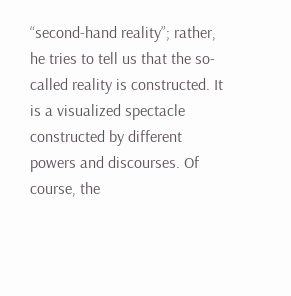“second-hand reality”; rather, he tries to tell us that the so-called reality is constructed. It is a visualized spectacle constructed by different powers and discourses. Of course, the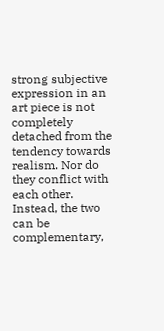strong subjective expression in an art piece is not completely detached from the tendency towards realism. Nor do they conflict with each other. Instead, the two can be complementary,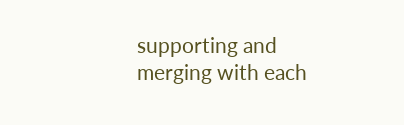supporting and merging with each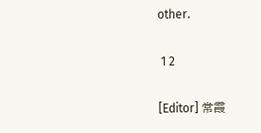other.

 1 2

[Editor] 常霞